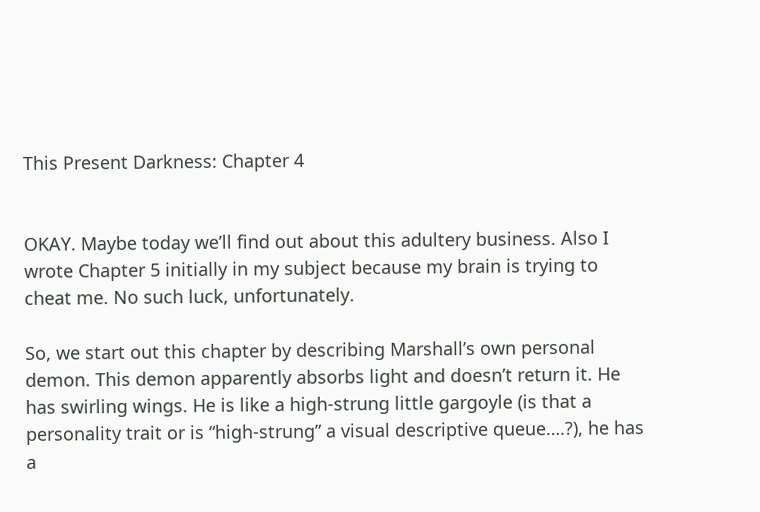This Present Darkness: Chapter 4


OKAY. Maybe today we’ll find out about this adultery business. Also I wrote Chapter 5 initially in my subject because my brain is trying to cheat me. No such luck, unfortunately.

So, we start out this chapter by describing Marshall’s own personal demon. This demon apparently absorbs light and doesn’t return it. He has swirling wings. He is like a high-strung little gargoyle (is that a personality trait or is “high-strung” a visual descriptive queue….?), he has a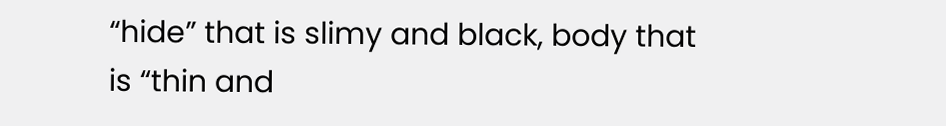“hide” that is slimy and black, body that is “thin and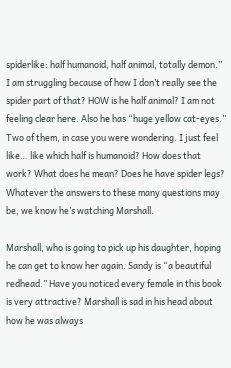spiderlike: half humanoid, half animal, totally demon.” I am struggling because of how I don’t really see the spider part of that? HOW is he half animal? I am not feeling clear here. Also he has “huge yellow cat-eyes.” Two of them, in case you were wondering. I just feel like… like which half is humanoid? How does that work? What does he mean? Does he have spider legs? Whatever the answers to these many questions may be, we know he’s watching Marshall.

Marshall, who is going to pick up his daughter, hoping he can get to know her again. Sandy is “a beautiful redhead.” Have you noticed every female in this book is very attractive? Marshall is sad in his head about how he was always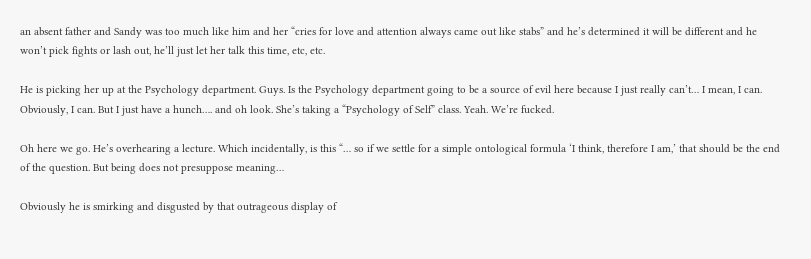an absent father and Sandy was too much like him and her “cries for love and attention always came out like stabs” and he’s determined it will be different and he won’t pick fights or lash out, he’ll just let her talk this time, etc, etc.

He is picking her up at the Psychology department. Guys. Is the Psychology department going to be a source of evil here because I just really can’t… I mean, I can. Obviously, I can. But I just have a hunch…. and oh look. She’s taking a “Psychology of Self” class. Yeah. We’re fucked.

Oh here we go. He’s overhearing a lecture. Which incidentally, is this “… so if we settle for a simple ontological formula ‘I think, therefore I am,’ that should be the end of the question. But being does not presuppose meaning…

Obviously he is smirking and disgusted by that outrageous display of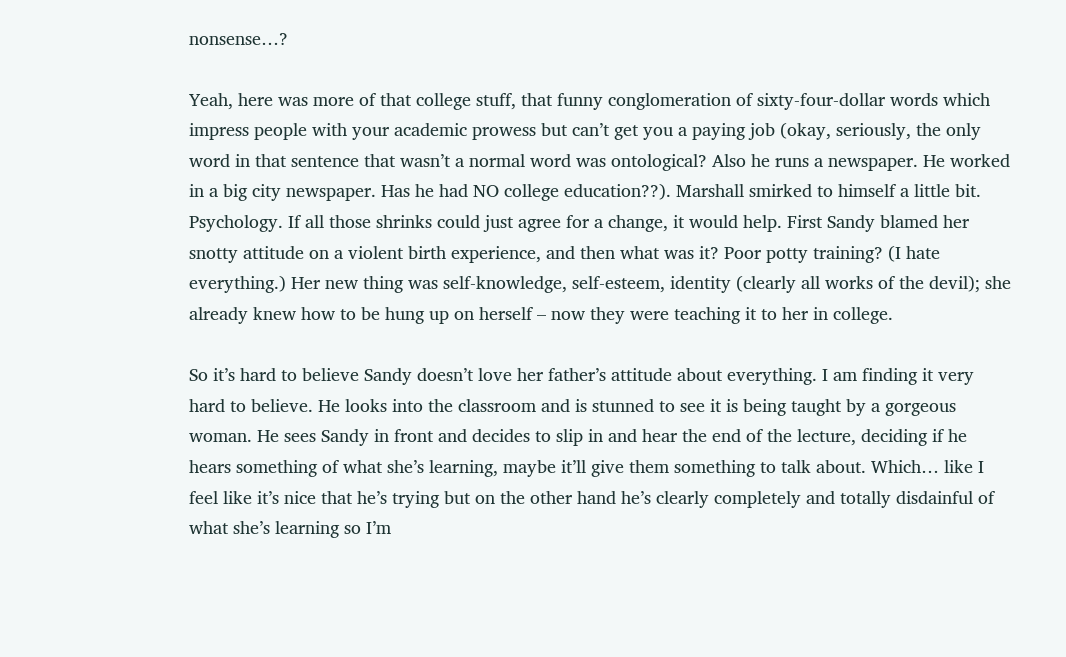nonsense…?

Yeah, here was more of that college stuff, that funny conglomeration of sixty-four-dollar words which impress people with your academic prowess but can’t get you a paying job (okay, seriously, the only word in that sentence that wasn’t a normal word was ontological? Also he runs a newspaper. He worked in a big city newspaper. Has he had NO college education??). Marshall smirked to himself a little bit. Psychology. If all those shrinks could just agree for a change, it would help. First Sandy blamed her snotty attitude on a violent birth experience, and then what was it? Poor potty training? (I hate everything.) Her new thing was self-knowledge, self-esteem, identity (clearly all works of the devil); she already knew how to be hung up on herself – now they were teaching it to her in college.

So it’s hard to believe Sandy doesn’t love her father’s attitude about everything. I am finding it very hard to believe. He looks into the classroom and is stunned to see it is being taught by a gorgeous woman. He sees Sandy in front and decides to slip in and hear the end of the lecture, deciding if he hears something of what she’s learning, maybe it’ll give them something to talk about. Which… like I feel like it’s nice that he’s trying but on the other hand he’s clearly completely and totally disdainful of what she’s learning so I’m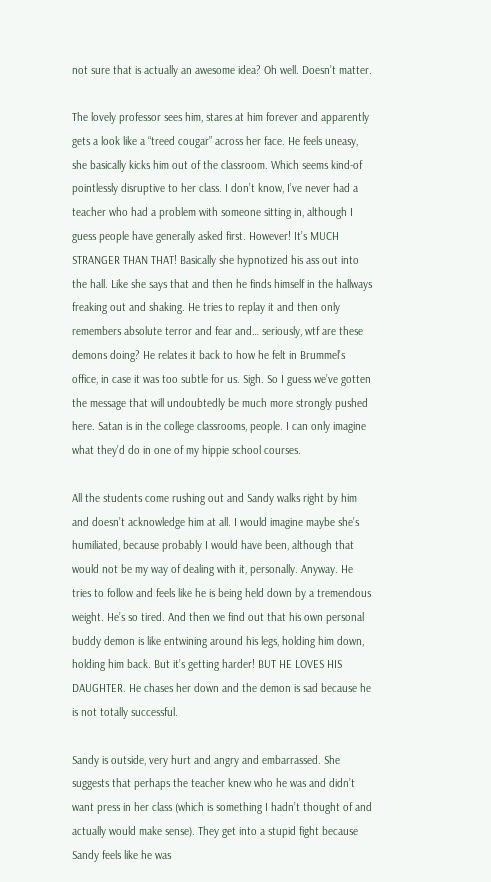not sure that is actually an awesome idea? Oh well. Doesn’t matter.

The lovely professor sees him, stares at him forever and apparently gets a look like a “treed cougar” across her face. He feels uneasy, she basically kicks him out of the classroom. Which seems kind-of pointlessly disruptive to her class. I don’t know, I’ve never had a teacher who had a problem with someone sitting in, although I guess people have generally asked first. However! It’s MUCH STRANGER THAN THAT! Basically she hypnotized his ass out into the hall. Like she says that and then he finds himself in the hallways freaking out and shaking. He tries to replay it and then only remembers absolute terror and fear and… seriously, wtf are these demons doing? He relates it back to how he felt in Brummel’s office, in case it was too subtle for us. Sigh. So I guess we’ve gotten the message that will undoubtedly be much more strongly pushed here. Satan is in the college classrooms, people. I can only imagine what they’d do in one of my hippie school courses.

All the students come rushing out and Sandy walks right by him and doesn’t acknowledge him at all. I would imagine maybe she’s humiliated, because probably I would have been, although that would not be my way of dealing with it, personally. Anyway. He tries to follow and feels like he is being held down by a tremendous weight. He’s so tired. And then we find out that his own personal buddy demon is like entwining around his legs, holding him down, holding him back. But it’s getting harder! BUT HE LOVES HIS DAUGHTER. He chases her down and the demon is sad because he is not totally successful.

Sandy is outside, very hurt and angry and embarrassed. She suggests that perhaps the teacher knew who he was and didn’t want press in her class (which is something I hadn’t thought of and actually would make sense). They get into a stupid fight because Sandy feels like he was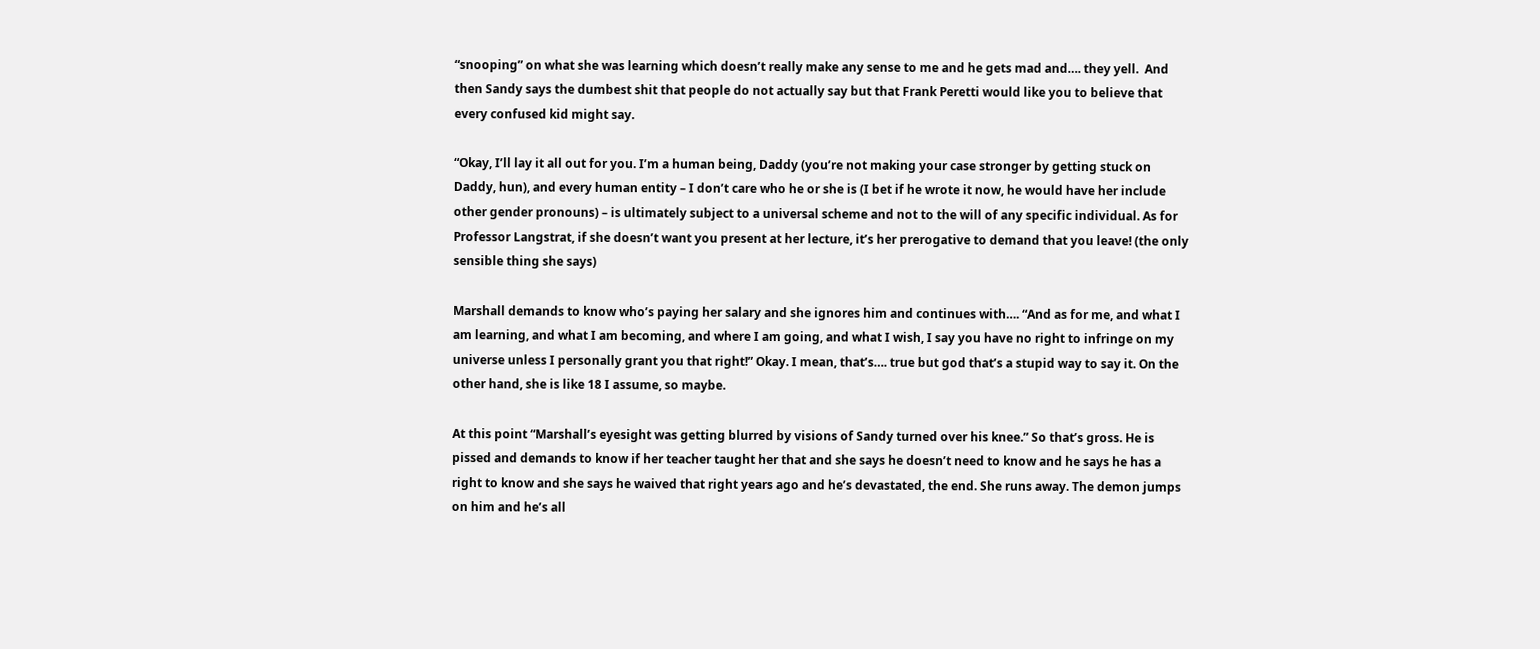“snooping” on what she was learning which doesn’t really make any sense to me and he gets mad and…. they yell.  And then Sandy says the dumbest shit that people do not actually say but that Frank Peretti would like you to believe that every confused kid might say.

“Okay, I’ll lay it all out for you. I’m a human being, Daddy (you’re not making your case stronger by getting stuck on Daddy, hun), and every human entity – I don’t care who he or she is (I bet if he wrote it now, he would have her include other gender pronouns) – is ultimately subject to a universal scheme and not to the will of any specific individual. As for Professor Langstrat, if she doesn’t want you present at her lecture, it’s her prerogative to demand that you leave! (the only sensible thing she says)

Marshall demands to know who’s paying her salary and she ignores him and continues with…. “And as for me, and what I am learning, and what I am becoming, and where I am going, and what I wish, I say you have no right to infringe on my universe unless I personally grant you that right!” Okay. I mean, that’s…. true but god that’s a stupid way to say it. On the other hand, she is like 18 I assume, so maybe.

At this point “Marshall’s eyesight was getting blurred by visions of Sandy turned over his knee.” So that’s gross. He is pissed and demands to know if her teacher taught her that and she says he doesn’t need to know and he says he has a right to know and she says he waived that right years ago and he’s devastated, the end. She runs away. The demon jumps on him and he’s all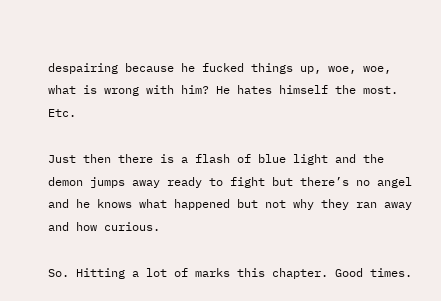despairing because he fucked things up, woe, woe, what is wrong with him? He hates himself the most. Etc.

Just then there is a flash of blue light and the demon jumps away ready to fight but there’s no angel and he knows what happened but not why they ran away and how curious.

So. Hitting a lot of marks this chapter. Good times.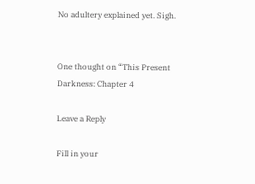No adultery explained yet. Sigh.


One thought on “This Present Darkness: Chapter 4

Leave a Reply

Fill in your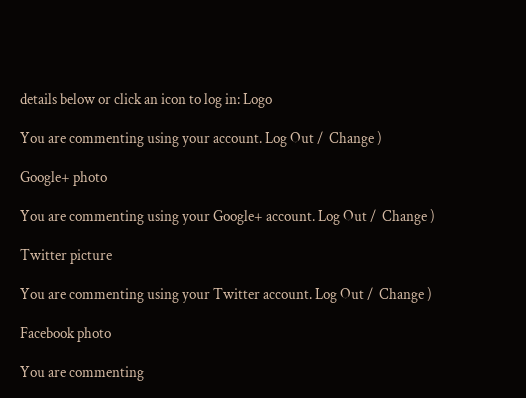details below or click an icon to log in: Logo

You are commenting using your account. Log Out /  Change )

Google+ photo

You are commenting using your Google+ account. Log Out /  Change )

Twitter picture

You are commenting using your Twitter account. Log Out /  Change )

Facebook photo

You are commenting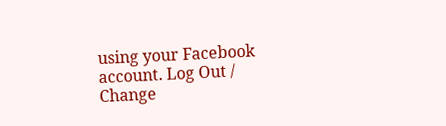using your Facebook account. Log Out /  Change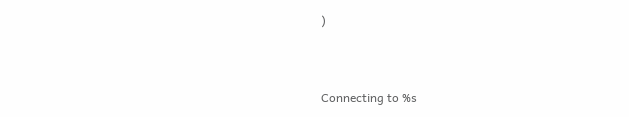)


Connecting to %s